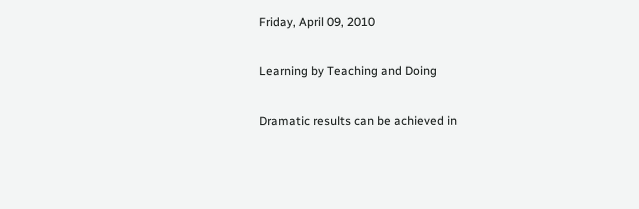Friday, April 09, 2010

Learning by Teaching and Doing

Dramatic results can be achieved in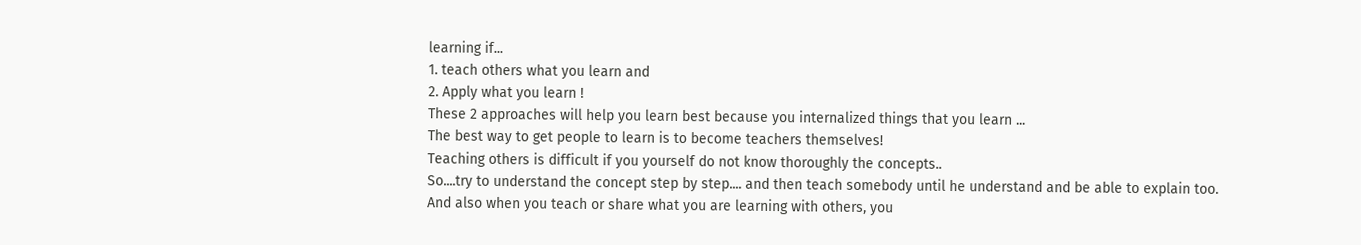learning if...
1. teach others what you learn and
2. Apply what you learn !
These 2 approaches will help you learn best because you internalized things that you learn ...
The best way to get people to learn is to become teachers themselves!
Teaching others is difficult if you yourself do not know thoroughly the concepts..
So....try to understand the concept step by step.... and then teach somebody until he understand and be able to explain too.
And also when you teach or share what you are learning with others, you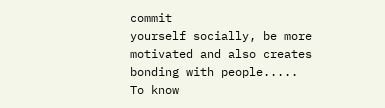commit
yourself socially, be more motivated and also creates bonding with people.....
To know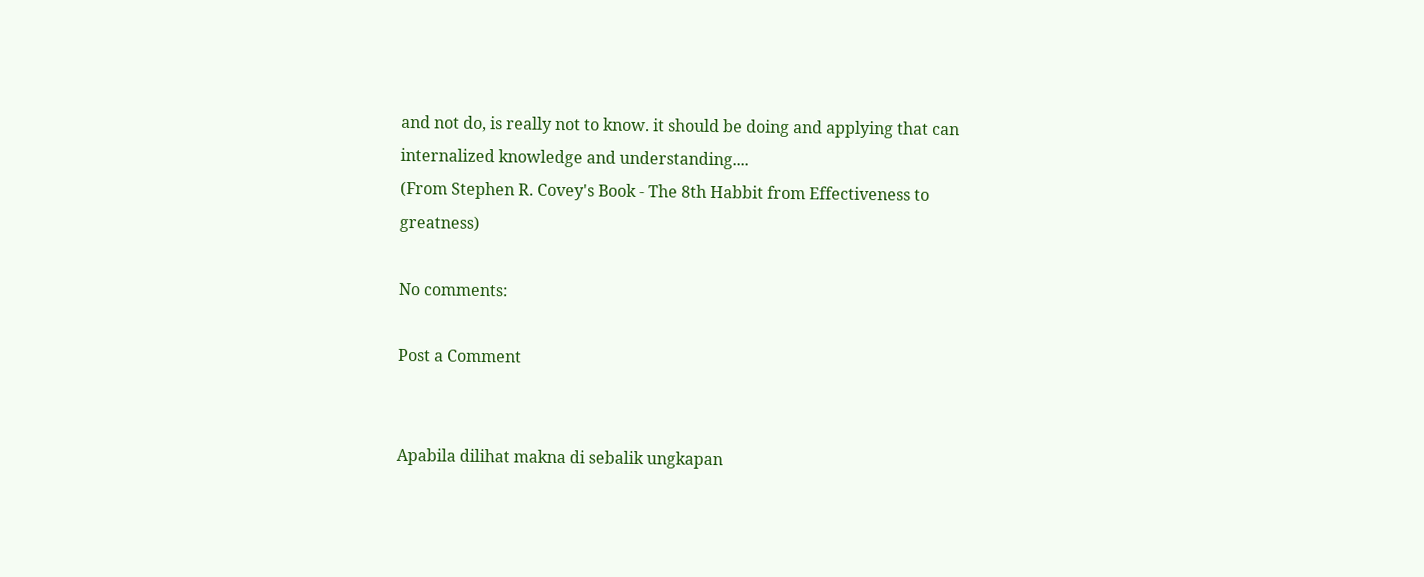and not do, is really not to know. it should be doing and applying that can internalized knowledge and understanding....
(From Stephen R. Covey's Book - The 8th Habbit from Effectiveness to greatness)

No comments:

Post a Comment


Apabila dilihat makna di sebalik ungkapan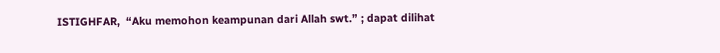ISTIGHFAR,  “Aku memohon keampunan dari Allah swt.” ; dapat dilihat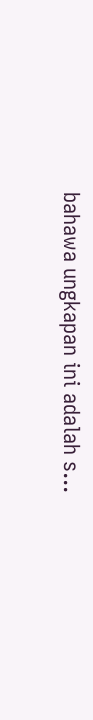bahawa ungkapan ini adalah s...